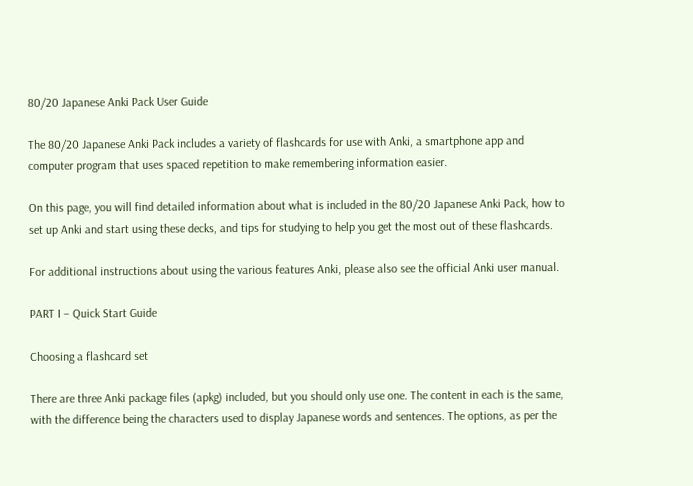80/20 Japanese Anki Pack User Guide

The 80/20 Japanese Anki Pack includes a variety of flashcards for use with Anki, a smartphone app and computer program that uses spaced repetition to make remembering information easier.

On this page, you will find detailed information about what is included in the 80/20 Japanese Anki Pack, how to set up Anki and start using these decks, and tips for studying to help you get the most out of these flashcards.

For additional instructions about using the various features Anki, please also see the official Anki user manual.

PART I – Quick Start Guide

Choosing a flashcard set

There are three Anki package files (apkg) included, but you should only use one. The content in each is the same, with the difference being the characters used to display Japanese words and sentences. The options, as per the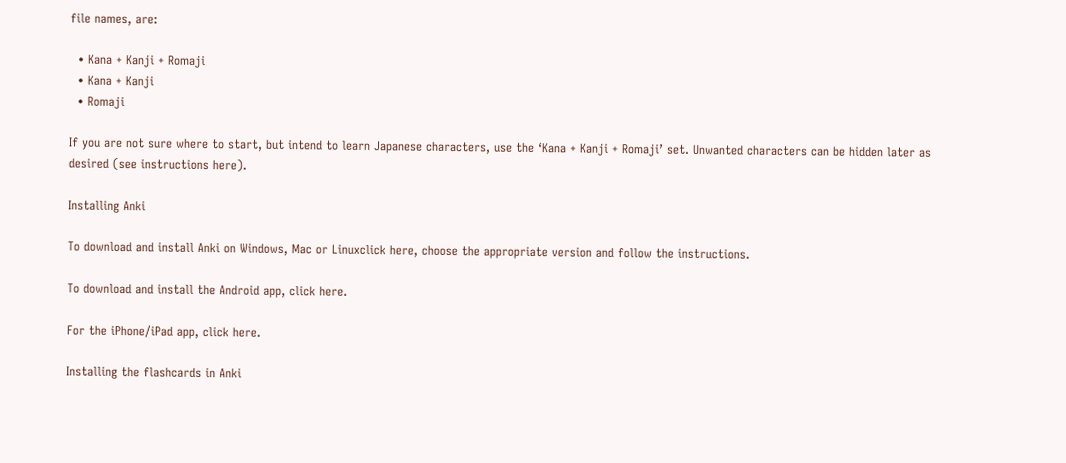file names, are:

  • Kana + Kanji + Romaji
  • Kana + Kanji
  • Romaji

If you are not sure where to start, but intend to learn Japanese characters, use the ‘Kana + Kanji + Romaji’ set. Unwanted characters can be hidden later as desired (see instructions here).

Installing Anki

To download and install Anki on Windows, Mac or Linuxclick here, choose the appropriate version and follow the instructions.

To download and install the Android app, click here.

For the iPhone/iPad app, click here.

Installing the flashcards in Anki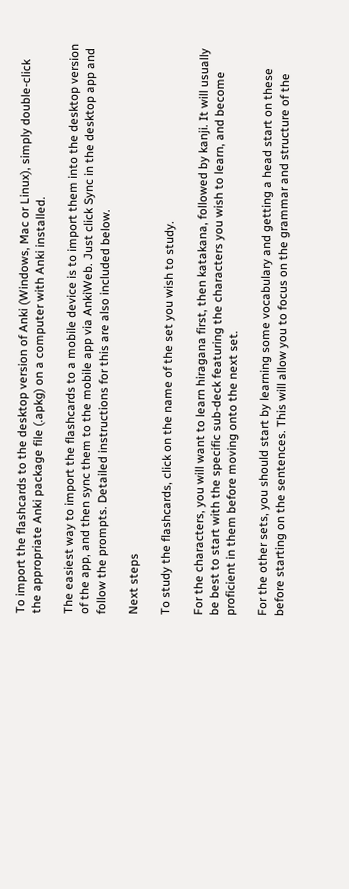To import the flashcards to the desktop version of Anki (Windows, Mac or Linux), simply double-click the appropriate Anki package file (.apkg) on a computer with Anki installed.

The easiest way to import the flashcards to a mobile device is to import them into the desktop version of the app, and then sync them to the mobile app via AnkiWeb. Just click Sync in the desktop app and follow the prompts. Detailed instructions for this are also included below.

Next steps

To study the flashcards, click on the name of the set you wish to study.

For the characters, you will want to learn hiragana first, then katakana, followed by kanji. It will usually be best to start with the specific sub-deck featuring the characters you wish to learn, and become proficient in them before moving onto the next set.

For the other sets, you should start by learning some vocabulary and getting a head start on these before starting on the sentences. This will allow you to focus on the grammar and structure of the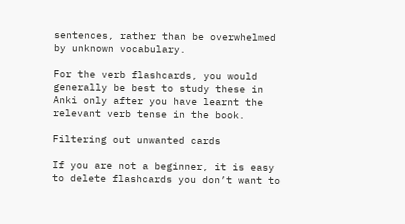sentences, rather than be overwhelmed by unknown vocabulary.

For the verb flashcards, you would generally be best to study these in Anki only after you have learnt the relevant verb tense in the book.

Filtering out unwanted cards

If you are not a beginner, it is easy to delete flashcards you don’t want to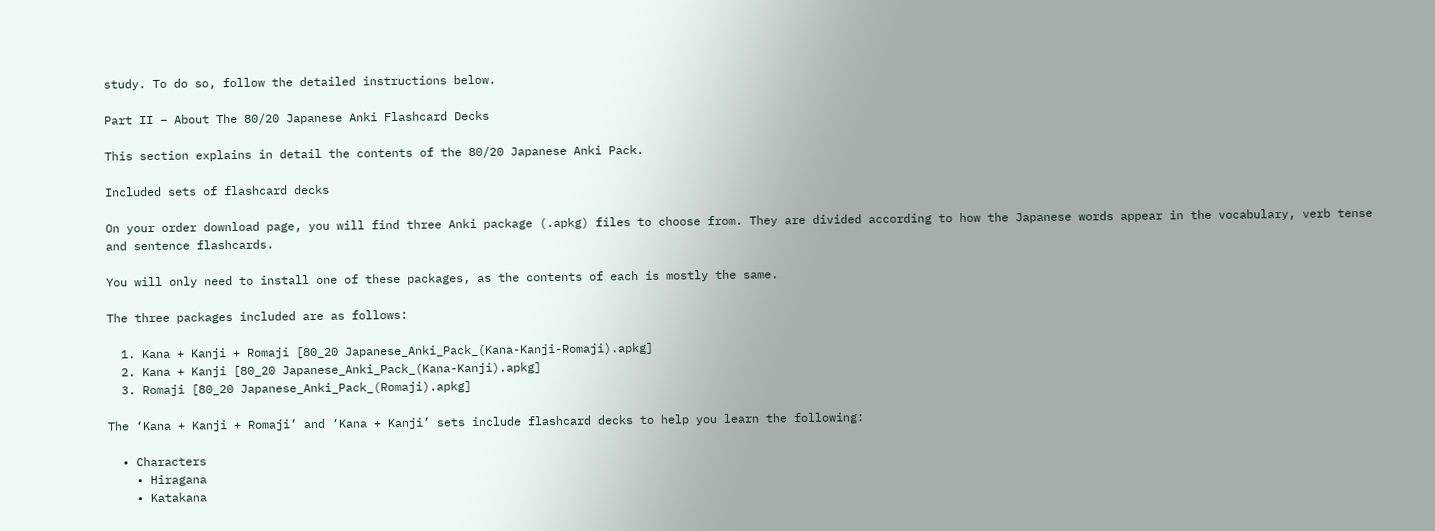study. To do so, follow the detailed instructions below.

Part II – About The 80/20 Japanese Anki Flashcard Decks

This section explains in detail the contents of the 80/20 Japanese Anki Pack.

Included sets of flashcard decks

On your order download page, you will find three Anki package (.apkg) files to choose from. They are divided according to how the Japanese words appear in the vocabulary, verb tense and sentence flashcards.

You will only need to install one of these packages, as the contents of each is mostly the same.

The three packages included are as follows:

  1. Kana + Kanji + Romaji [80_20 Japanese_Anki_Pack_(Kana-Kanji-Romaji).apkg]
  2. Kana + Kanji [80_20 Japanese_Anki_Pack_(Kana-Kanji).apkg]
  3. Romaji [80_20 Japanese_Anki_Pack_(Romaji).apkg]

The ‘Kana + Kanji + Romaji’ and ‘Kana + Kanji’ sets include flashcard decks to help you learn the following:

  • Characters
    • Hiragana
    • Katakana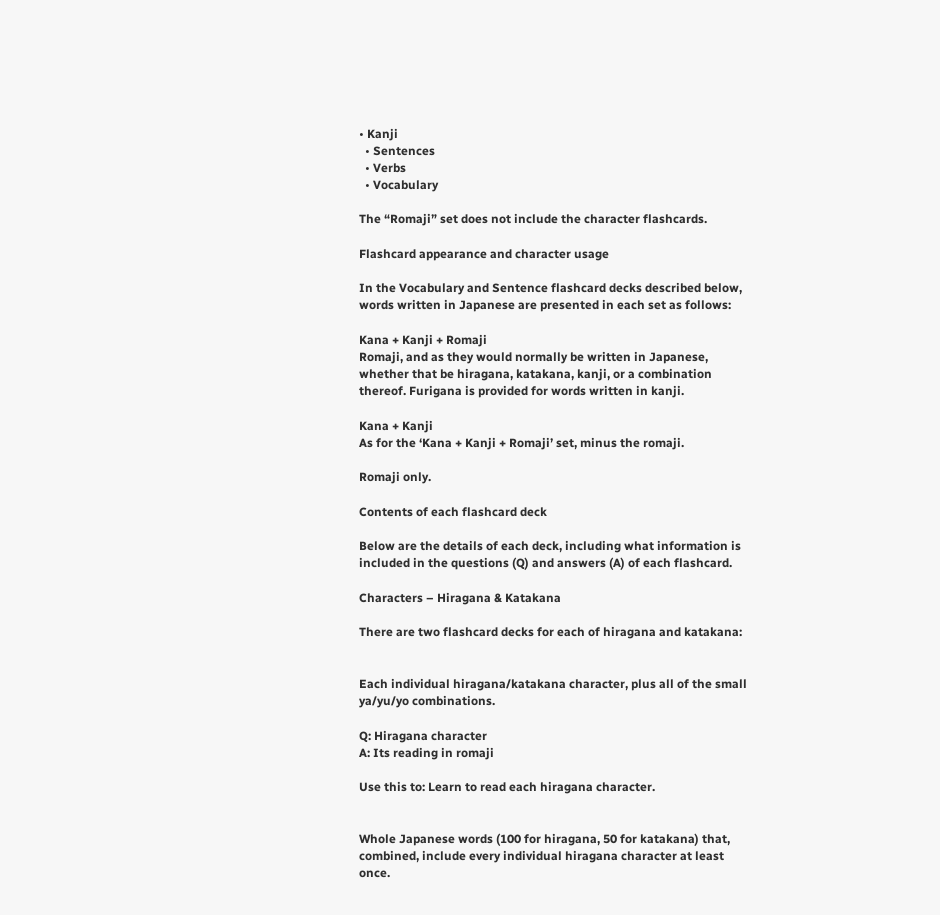• Kanji
  • Sentences
  • Verbs
  • Vocabulary

The “Romaji” set does not include the character flashcards.

Flashcard appearance and character usage

In the Vocabulary and Sentence flashcard decks described below, words written in Japanese are presented in each set as follows:

Kana + Kanji + Romaji
Romaji, and as they would normally be written in Japanese, whether that be hiragana, katakana, kanji, or a combination thereof. Furigana is provided for words written in kanji.

Kana + Kanji
As for the ‘Kana + Kanji + Romaji’ set, minus the romaji.

Romaji only.

Contents of each flashcard deck

Below are the details of each deck, including what information is included in the questions (Q) and answers (A) of each flashcard.

Characters – Hiragana & Katakana

There are two flashcard decks for each of hiragana and katakana:


Each individual hiragana/katakana character, plus all of the small ya/yu/yo combinations.

Q: Hiragana character
A: Its reading in romaji

Use this to: Learn to read each hiragana character.


Whole Japanese words (100 for hiragana, 50 for katakana) that, combined, include every individual hiragana character at least once.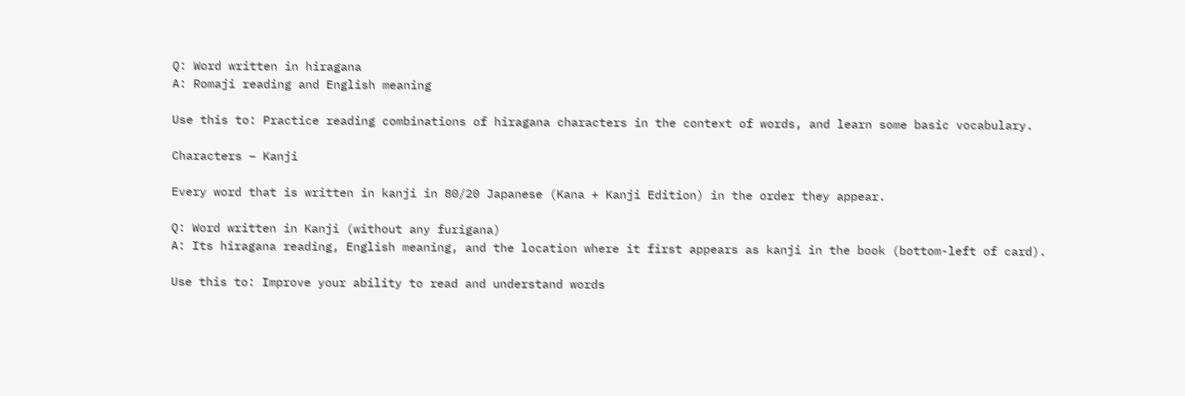Q: Word written in hiragana
A: Romaji reading and English meaning

Use this to: Practice reading combinations of hiragana characters in the context of words, and learn some basic vocabulary.

Characters – Kanji

Every word that is written in kanji in 80/20 Japanese (Kana + Kanji Edition) in the order they appear.

Q: Word written in Kanji (without any furigana)
A: Its hiragana reading, English meaning, and the location where it first appears as kanji in the book (bottom-left of card).

Use this to: Improve your ability to read and understand words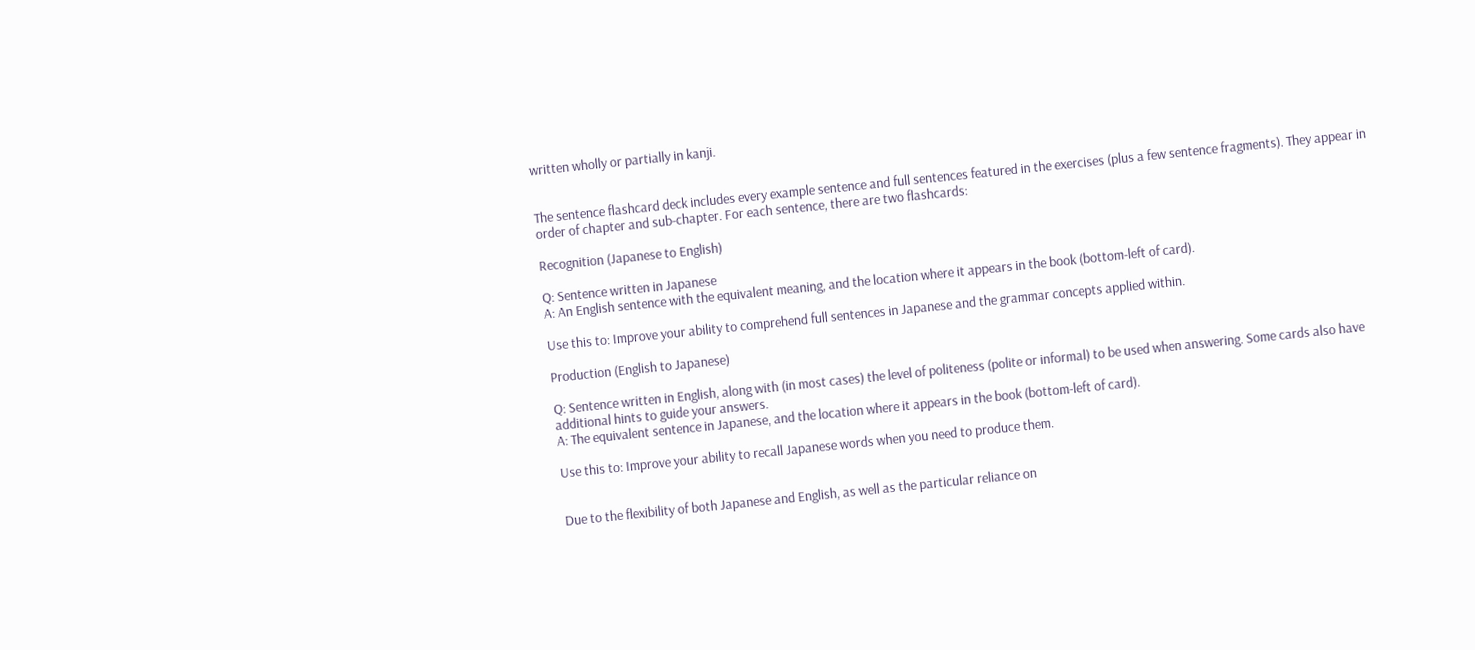written wholly or partially in kanji.


The sentence flashcard deck includes every example sentence and full sentences featured in the exercises (plus a few sentence fragments). They appear in order of chapter and sub-chapter. For each sentence, there are two flashcards:

Recognition (Japanese to English)

Q: Sentence written in Japanese
A: An English sentence with the equivalent meaning, and the location where it appears in the book (bottom-left of card).

Use this to: Improve your ability to comprehend full sentences in Japanese and the grammar concepts applied within.

Production (English to Japanese)

Q: Sentence written in English, along with (in most cases) the level of politeness (polite or informal) to be used when answering. Some cards also have additional hints to guide your answers.
A: The equivalent sentence in Japanese, and the location where it appears in the book (bottom-left of card).

Use this to: Improve your ability to recall Japanese words when you need to produce them.


Due to the flexibility of both Japanese and English, as well as the particular reliance on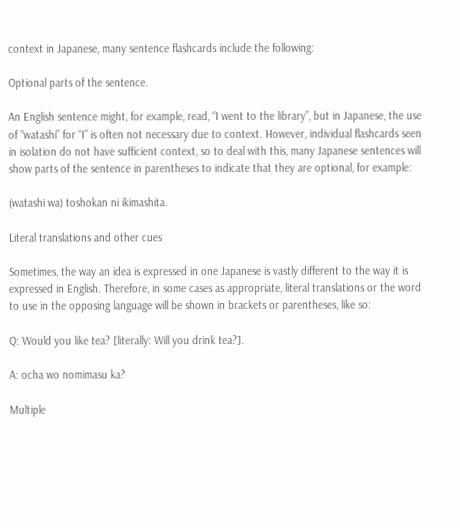context in Japanese, many sentence flashcards include the following:

Optional parts of the sentence.

An English sentence might, for example, read, “I went to the library”, but in Japanese, the use of “watashi” for “I” is often not necessary due to context. However, individual flashcards seen in isolation do not have sufficient context, so to deal with this, many Japanese sentences will show parts of the sentence in parentheses to indicate that they are optional, for example:

(watashi wa) toshokan ni ikimashita.

Literal translations and other cues

Sometimes, the way an idea is expressed in one Japanese is vastly different to the way it is expressed in English. Therefore, in some cases as appropriate, literal translations or the word to use in the opposing language will be shown in brackets or parentheses, like so:

Q: Would you like tea? [literally: Will you drink tea?].

A: ocha wo nomimasu ka?

Multiple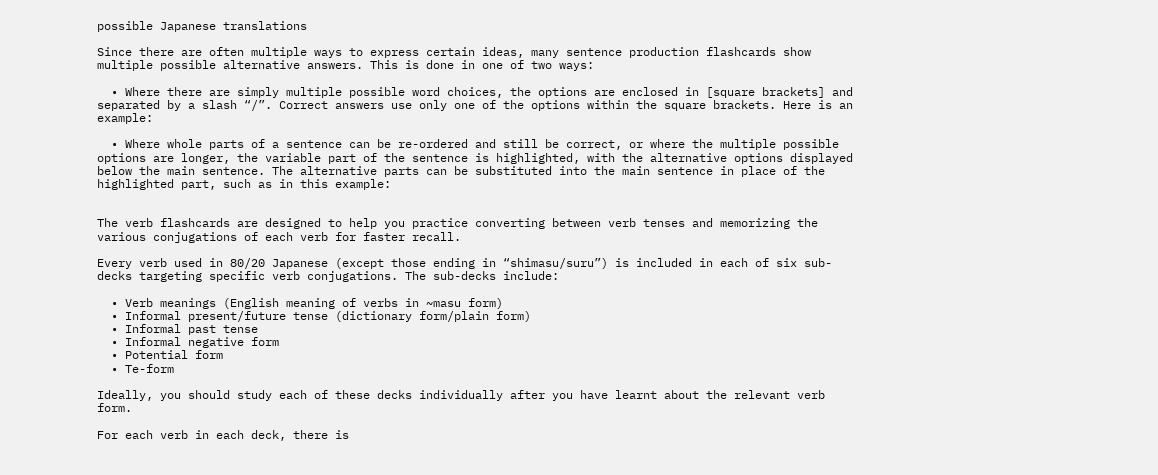possible Japanese translations

Since there are often multiple ways to express certain ideas, many sentence production flashcards show multiple possible alternative answers. This is done in one of two ways:

  • Where there are simply multiple possible word choices, the options are enclosed in [square brackets] and separated by a slash “/”. Correct answers use only one of the options within the square brackets. Here is an example:

  • Where whole parts of a sentence can be re-ordered and still be correct, or where the multiple possible options are longer, the variable part of the sentence is highlighted, with the alternative options displayed below the main sentence. The alternative parts can be substituted into the main sentence in place of the highlighted part, such as in this example:


The verb flashcards are designed to help you practice converting between verb tenses and memorizing the various conjugations of each verb for faster recall.

Every verb used in 80/20 Japanese (except those ending in “shimasu/suru”) is included in each of six sub-decks targeting specific verb conjugations. The sub-decks include:

  • Verb meanings (English meaning of verbs in ~masu form)
  • Informal present/future tense (dictionary form/plain form)
  • Informal past tense
  • Informal negative form
  • Potential form
  • Te-form

Ideally, you should study each of these decks individually after you have learnt about the relevant verb form.

For each verb in each deck, there is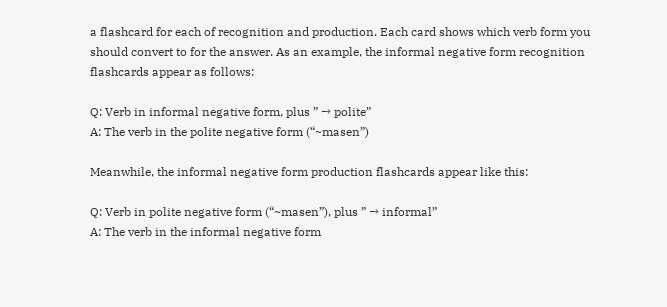a flashcard for each of recognition and production. Each card shows which verb form you should convert to for the answer. As an example, the informal negative form recognition flashcards appear as follows:

Q: Verb in informal negative form, plus ” → polite”
A: The verb in the polite negative form (“~masen”)

Meanwhile, the informal negative form production flashcards appear like this:

Q: Verb in polite negative form (“~masen”), plus ” → informal”
A: The verb in the informal negative form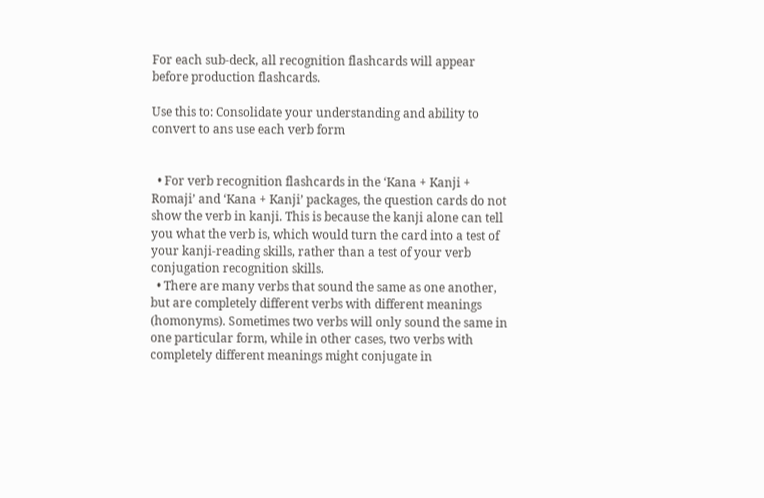For each sub-deck, all recognition flashcards will appear before production flashcards.

Use this to: Consolidate your understanding and ability to convert to ans use each verb form


  • For verb recognition flashcards in the ‘Kana + Kanji + Romaji’ and ‘Kana + Kanji’ packages, the question cards do not show the verb in kanji. This is because the kanji alone can tell you what the verb is, which would turn the card into a test of your kanji-reading skills, rather than a test of your verb conjugation recognition skills.
  • There are many verbs that sound the same as one another, but are completely different verbs with different meanings (homonyms). Sometimes two verbs will only sound the same in one particular form, while in other cases, two verbs with completely different meanings might conjugate in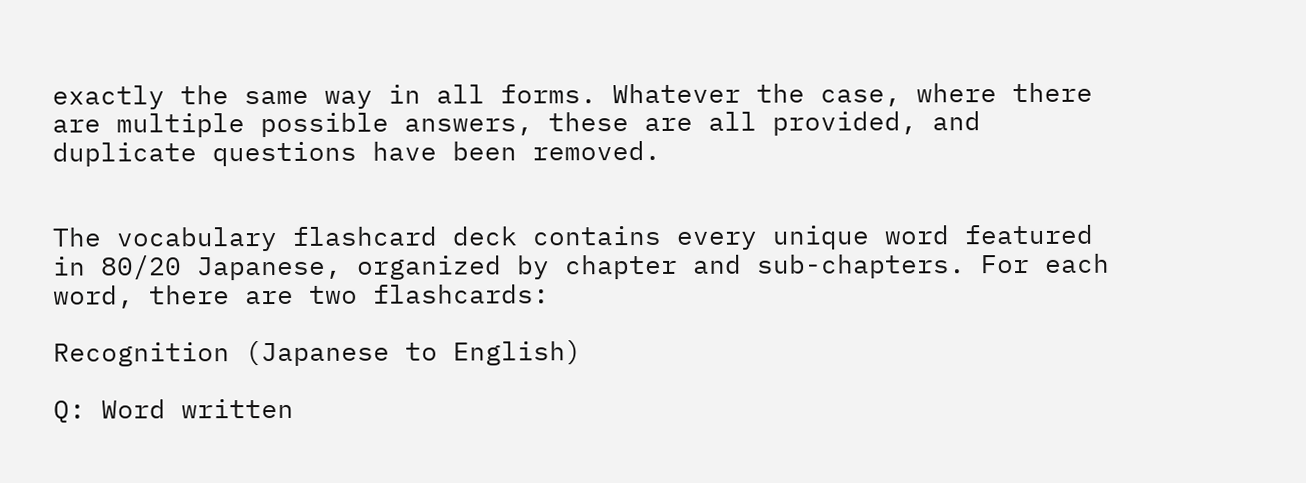exactly the same way in all forms. Whatever the case, where there are multiple possible answers, these are all provided, and duplicate questions have been removed.


The vocabulary flashcard deck contains every unique word featured in 80/20 Japanese, organized by chapter and sub-chapters. For each word, there are two flashcards:

Recognition (Japanese to English)

Q: Word written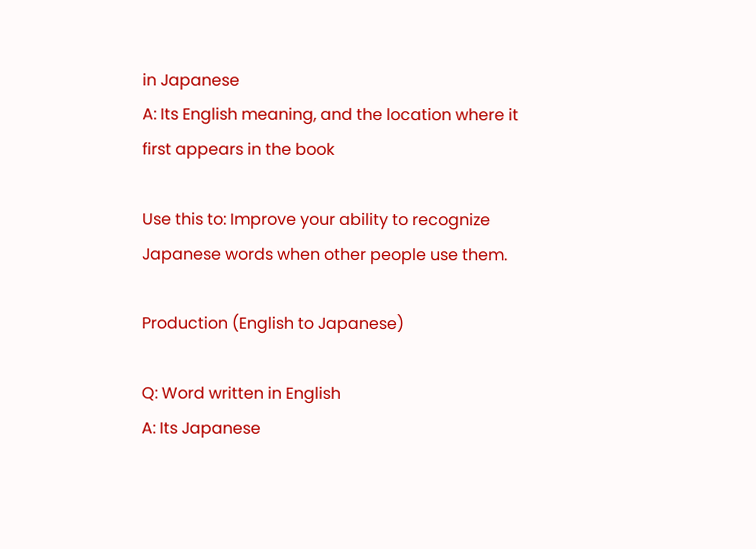in Japanese
A: Its English meaning, and the location where it first appears in the book

Use this to: Improve your ability to recognize Japanese words when other people use them.

Production (English to Japanese)

Q: Word written in English
A: Its Japanese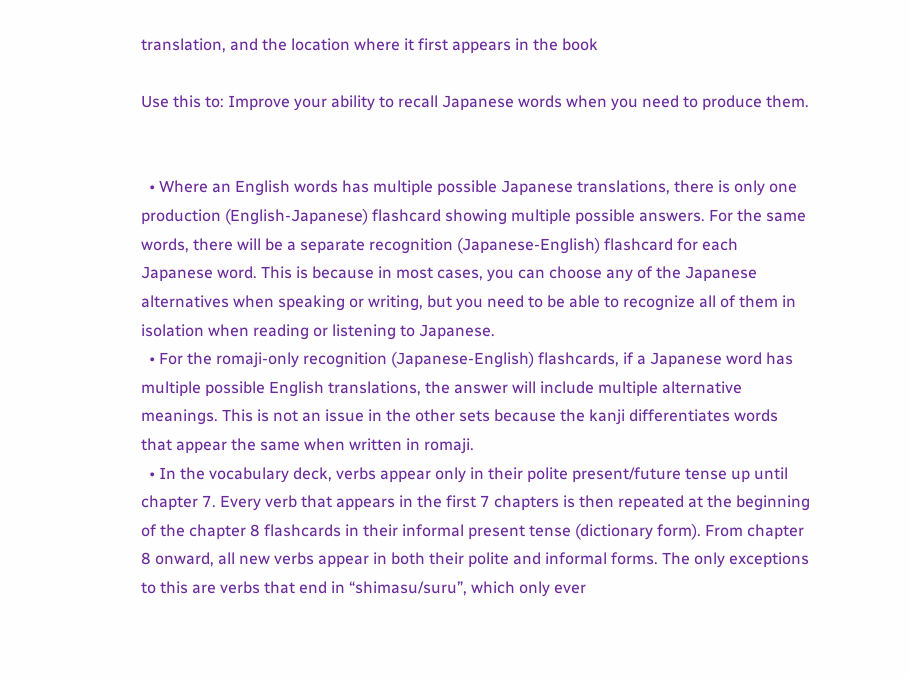translation, and the location where it first appears in the book

Use this to: Improve your ability to recall Japanese words when you need to produce them.


  • Where an English words has multiple possible Japanese translations, there is only one production (English-Japanese) flashcard showing multiple possible answers. For the same words, there will be a separate recognition (Japanese-English) flashcard for each Japanese word. This is because in most cases, you can choose any of the Japanese alternatives when speaking or writing, but you need to be able to recognize all of them in isolation when reading or listening to Japanese.
  • For the romaji-only recognition (Japanese-English) flashcards, if a Japanese word has multiple possible English translations, the answer will include multiple alternative meanings. This is not an issue in the other sets because the kanji differentiates words that appear the same when written in romaji.
  • In the vocabulary deck, verbs appear only in their polite present/future tense up until chapter 7. Every verb that appears in the first 7 chapters is then repeated at the beginning of the chapter 8 flashcards in their informal present tense (dictionary form). From chapter 8 onward, all new verbs appear in both their polite and informal forms. The only exceptions to this are verbs that end in “shimasu/suru”, which only ever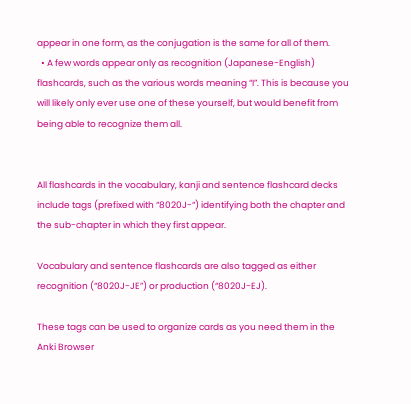appear in one form, as the conjugation is the same for all of them.
  • A few words appear only as recognition (Japanese-English) flashcards, such as the various words meaning “I”. This is because you will likely only ever use one of these yourself, but would benefit from being able to recognize them all.


All flashcards in the vocabulary, kanji and sentence flashcard decks include tags (prefixed with “8020J-“) identifying both the chapter and the sub-chapter in which they first appear.

Vocabulary and sentence flashcards are also tagged as either recognition (“8020J-JE”) or production (“8020J-EJ).

These tags can be used to organize cards as you need them in the Anki Browser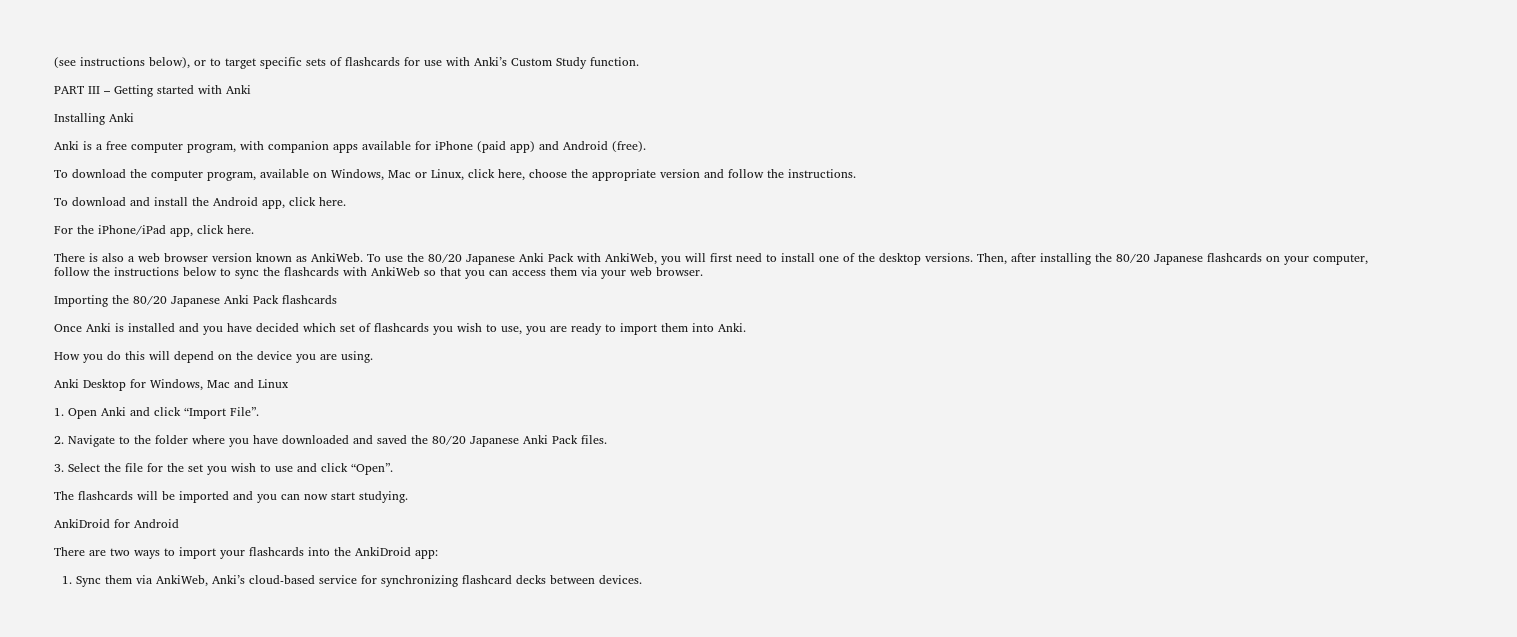(see instructions below), or to target specific sets of flashcards for use with Anki’s Custom Study function.

PART III – Getting started with Anki

Installing Anki

Anki is a free computer program, with companion apps available for iPhone (paid app) and Android (free).

To download the computer program, available on Windows, Mac or Linux, click here, choose the appropriate version and follow the instructions.

To download and install the Android app, click here.

For the iPhone/iPad app, click here.

There is also a web browser version known as AnkiWeb. To use the 80/20 Japanese Anki Pack with AnkiWeb, you will first need to install one of the desktop versions. Then, after installing the 80/20 Japanese flashcards on your computer, follow the instructions below to sync the flashcards with AnkiWeb so that you can access them via your web browser.

Importing the 80/20 Japanese Anki Pack flashcards

Once Anki is installed and you have decided which set of flashcards you wish to use, you are ready to import them into Anki.

How you do this will depend on the device you are using.

Anki Desktop for Windows, Mac and Linux

1. Open Anki and click “Import File”.

2. Navigate to the folder where you have downloaded and saved the 80/20 Japanese Anki Pack files.

3. Select the file for the set you wish to use and click “Open”.

The flashcards will be imported and you can now start studying.

AnkiDroid for Android

There are two ways to import your flashcards into the AnkiDroid app:

  1. Sync them via AnkiWeb, Anki’s cloud-based service for synchronizing flashcard decks between devices.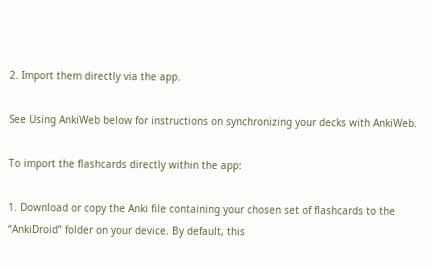2. Import them directly via the app.

See Using AnkiWeb below for instructions on synchronizing your decks with AnkiWeb.

To import the flashcards directly within the app:

1. Download or copy the Anki file containing your chosen set of flashcards to the “AnkiDroid” folder on your device. By default, this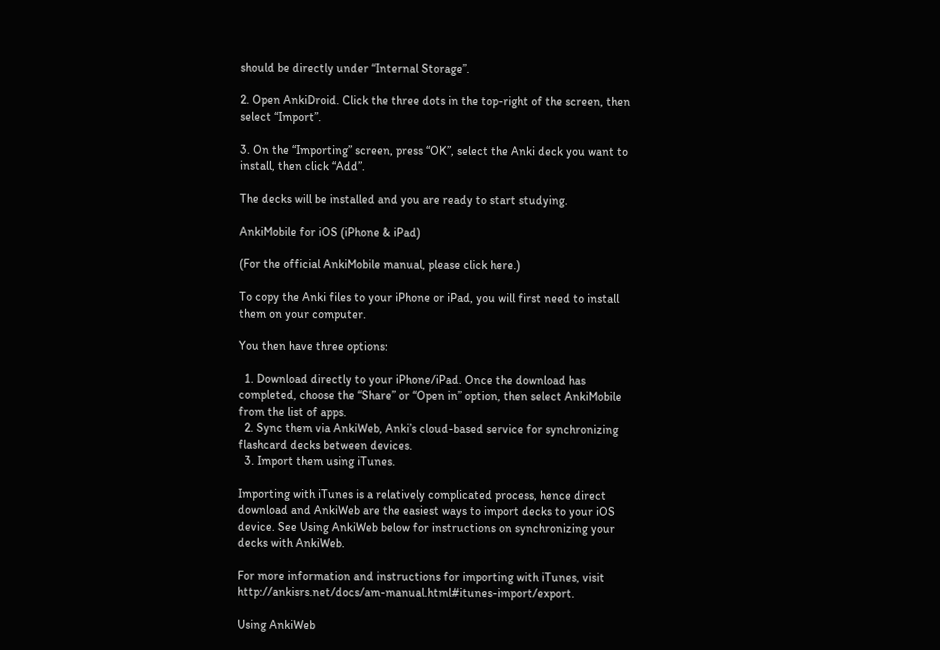should be directly under “Internal Storage”.

2. Open AnkiDroid. Click the three dots in the top-right of the screen, then select “Import”.

3. On the “Importing” screen, press “OK”, select the Anki deck you want to install, then click “Add”.

The decks will be installed and you are ready to start studying.

AnkiMobile for iOS (iPhone & iPad)

(For the official AnkiMobile manual, please click here.)

To copy the Anki files to your iPhone or iPad, you will first need to install them on your computer.

You then have three options:

  1. Download directly to your iPhone/iPad. Once the download has completed, choose the “Share” or “Open in” option, then select AnkiMobile from the list of apps.
  2. Sync them via AnkiWeb, Anki’s cloud-based service for synchronizing flashcard decks between devices.
  3. Import them using iTunes.

Importing with iTunes is a relatively complicated process, hence direct download and AnkiWeb are the easiest ways to import decks to your iOS device. See Using AnkiWeb below for instructions on synchronizing your decks with AnkiWeb.

For more information and instructions for importing with iTunes, visit http://ankisrs.net/docs/am-manual.html#itunes-import/export.

Using AnkiWeb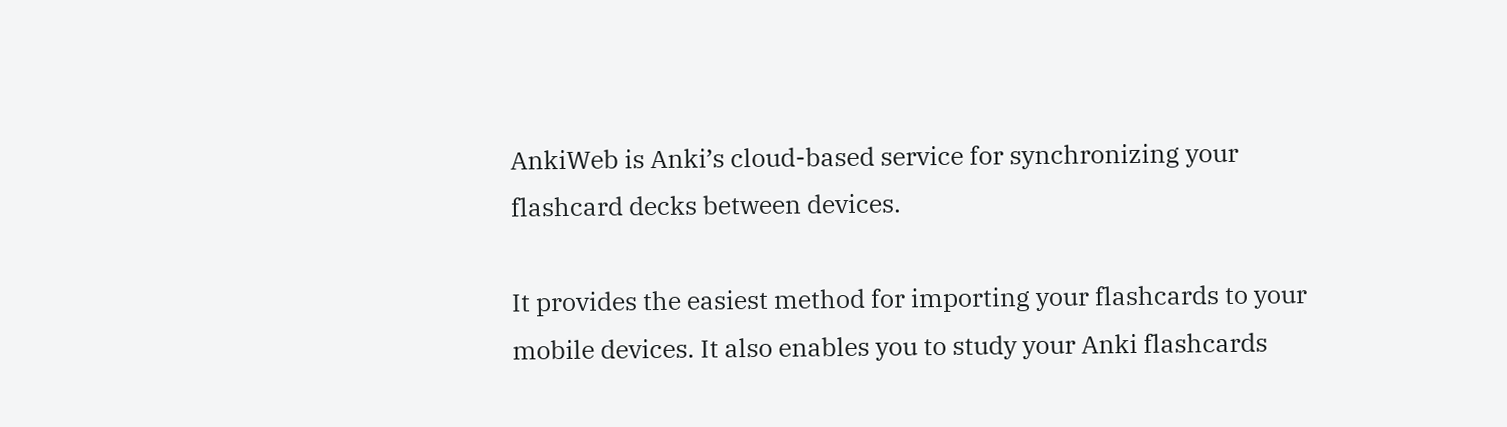AnkiWeb is Anki’s cloud-based service for synchronizing your flashcard decks between devices.

It provides the easiest method for importing your flashcards to your mobile devices. It also enables you to study your Anki flashcards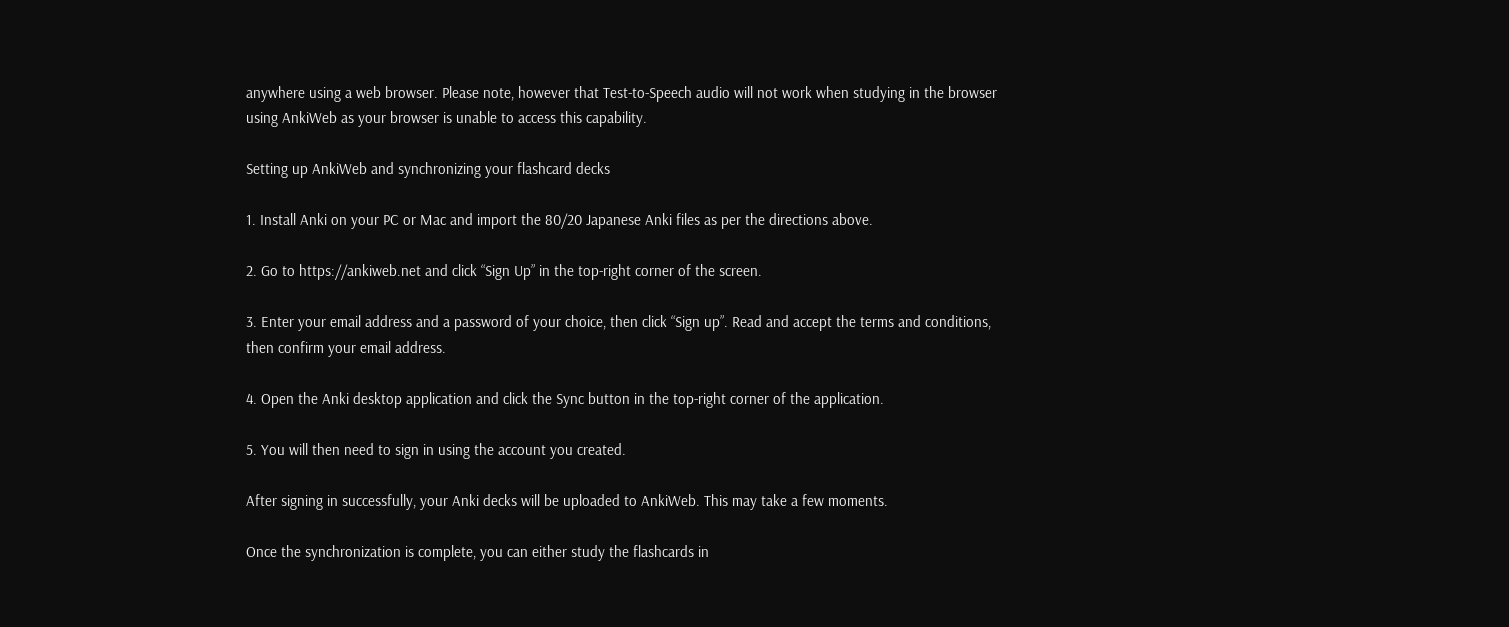anywhere using a web browser. Please note, however that Test-to-Speech audio will not work when studying in the browser using AnkiWeb as your browser is unable to access this capability.

Setting up AnkiWeb and synchronizing your flashcard decks

1. Install Anki on your PC or Mac and import the 80/20 Japanese Anki files as per the directions above.

2. Go to https://ankiweb.net and click “Sign Up” in the top-right corner of the screen.

3. Enter your email address and a password of your choice, then click “Sign up”. Read and accept the terms and conditions, then confirm your email address.

4. Open the Anki desktop application and click the Sync button in the top-right corner of the application.

5. You will then need to sign in using the account you created.

After signing in successfully, your Anki decks will be uploaded to AnkiWeb. This may take a few moments.

Once the synchronization is complete, you can either study the flashcards in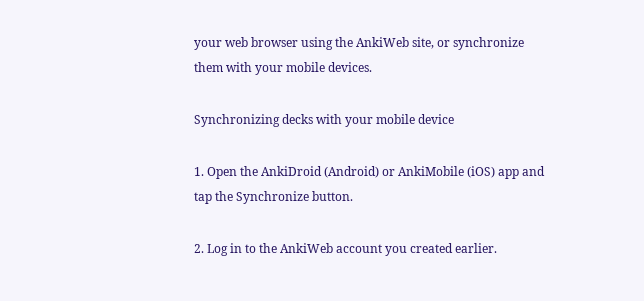your web browser using the AnkiWeb site, or synchronize them with your mobile devices.

Synchronizing decks with your mobile device

1. Open the AnkiDroid (Android) or AnkiMobile (iOS) app and tap the Synchronize button.

2. Log in to the AnkiWeb account you created earlier.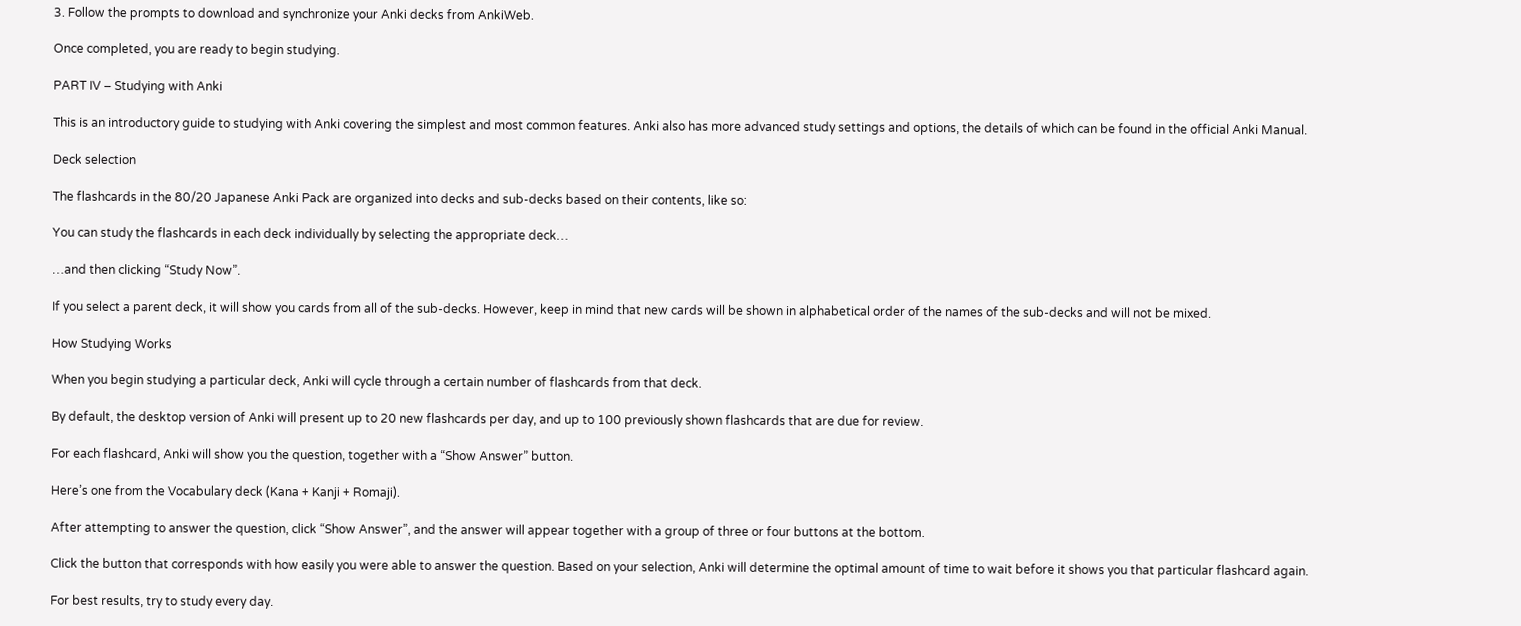3. Follow the prompts to download and synchronize your Anki decks from AnkiWeb.

Once completed, you are ready to begin studying.

PART IV – Studying with Anki

This is an introductory guide to studying with Anki covering the simplest and most common features. Anki also has more advanced study settings and options, the details of which can be found in the official Anki Manual.

Deck selection

The flashcards in the 80/20 Japanese Anki Pack are organized into decks and sub-decks based on their contents, like so:

You can study the flashcards in each deck individually by selecting the appropriate deck…

…and then clicking “Study Now”.

If you select a parent deck, it will show you cards from all of the sub-decks. However, keep in mind that new cards will be shown in alphabetical order of the names of the sub-decks and will not be mixed.

How Studying Works

When you begin studying a particular deck, Anki will cycle through a certain number of flashcards from that deck.

By default, the desktop version of Anki will present up to 20 new flashcards per day, and up to 100 previously shown flashcards that are due for review.

For each flashcard, Anki will show you the question, together with a “Show Answer” button.

Here’s one from the Vocabulary deck (Kana + Kanji + Romaji).

After attempting to answer the question, click “Show Answer”, and the answer will appear together with a group of three or four buttons at the bottom.

Click the button that corresponds with how easily you were able to answer the question. Based on your selection, Anki will determine the optimal amount of time to wait before it shows you that particular flashcard again.

For best results, try to study every day.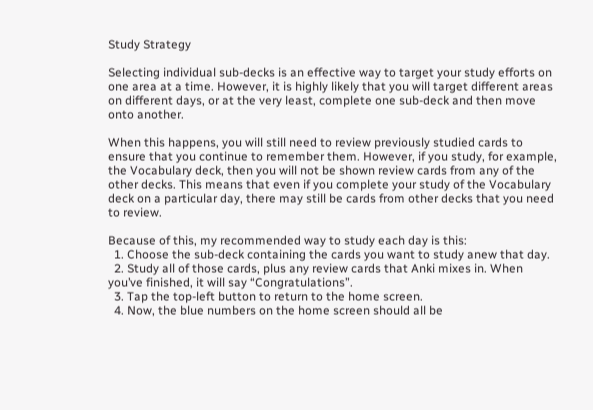Study Strategy

Selecting individual sub-decks is an effective way to target your study efforts on one area at a time. However, it is highly likely that you will target different areas on different days, or at the very least, complete one sub-deck and then move onto another.

When this happens, you will still need to review previously studied cards to ensure that you continue to remember them. However, if you study, for example, the Vocabulary deck, then you will not be shown review cards from any of the other decks. This means that even if you complete your study of the Vocabulary deck on a particular day, there may still be cards from other decks that you need to review.

Because of this, my recommended way to study each day is this:
  1. Choose the sub-deck containing the cards you want to study anew that day.
  2. Study all of those cards, plus any review cards that Anki mixes in. When you’ve finished, it will say “Congratulations”.
  3. Tap the top-left button to return to the home screen.
  4. Now, the blue numbers on the home screen should all be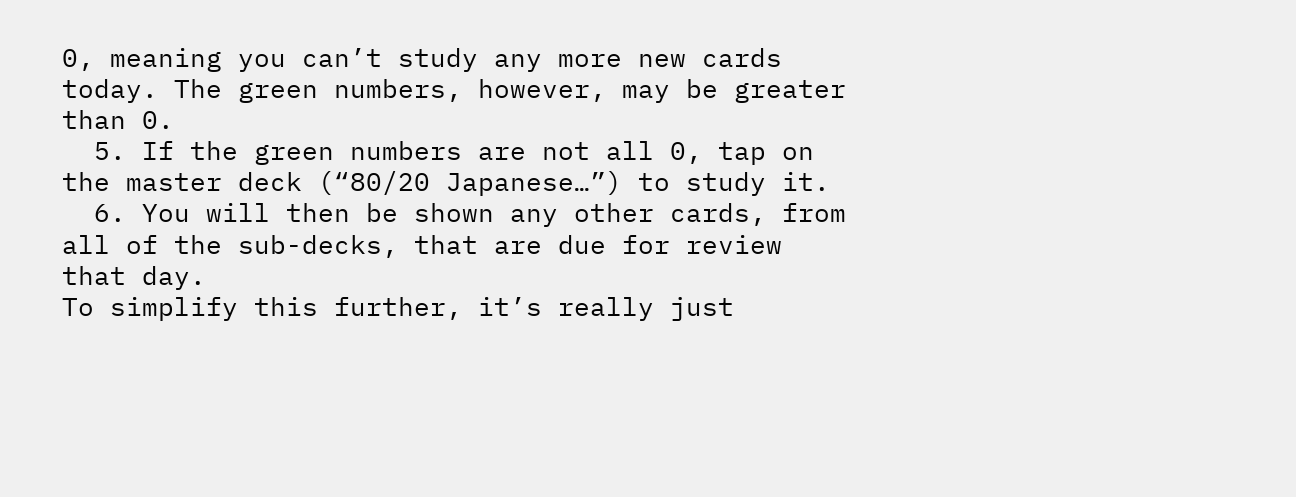0, meaning you can’t study any more new cards today. The green numbers, however, may be greater than 0.
  5. If the green numbers are not all 0, tap on the master deck (“80/20 Japanese…”) to study it.
  6. You will then be shown any other cards, from all of the sub-decks, that are due for review that day.
To simplify this further, it’s really just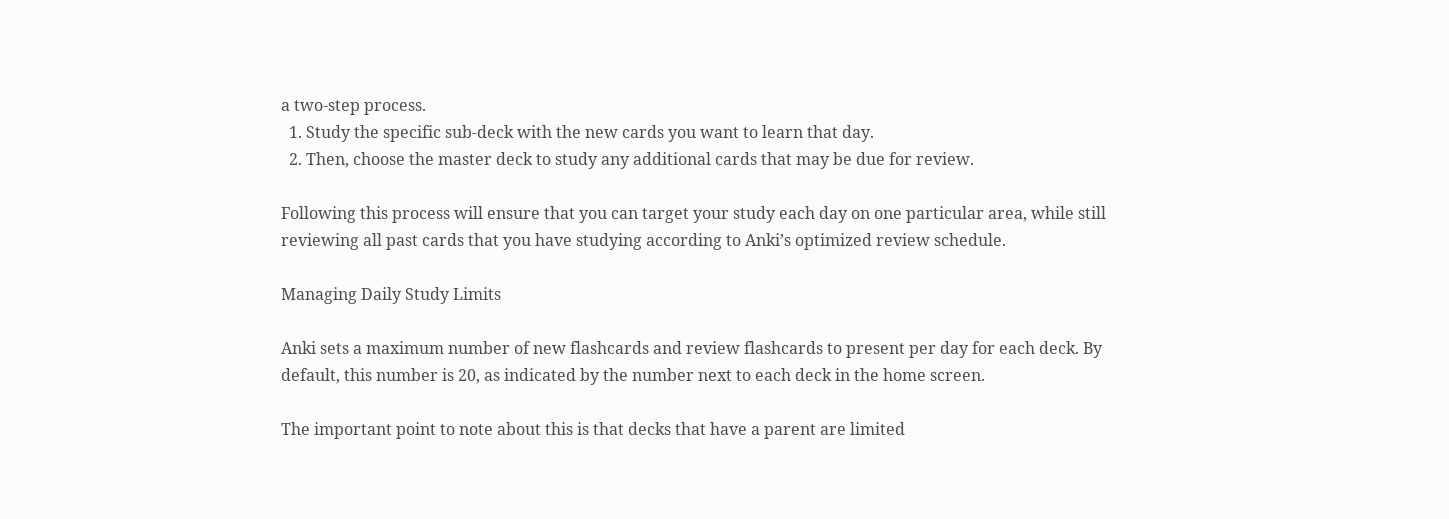a two-step process.
  1. Study the specific sub-deck with the new cards you want to learn that day.
  2. Then, choose the master deck to study any additional cards that may be due for review.

Following this process will ensure that you can target your study each day on one particular area, while still reviewing all past cards that you have studying according to Anki’s optimized review schedule.

Managing Daily Study Limits

Anki sets a maximum number of new flashcards and review flashcards to present per day for each deck. By default, this number is 20, as indicated by the number next to each deck in the home screen.

The important point to note about this is that decks that have a parent are limited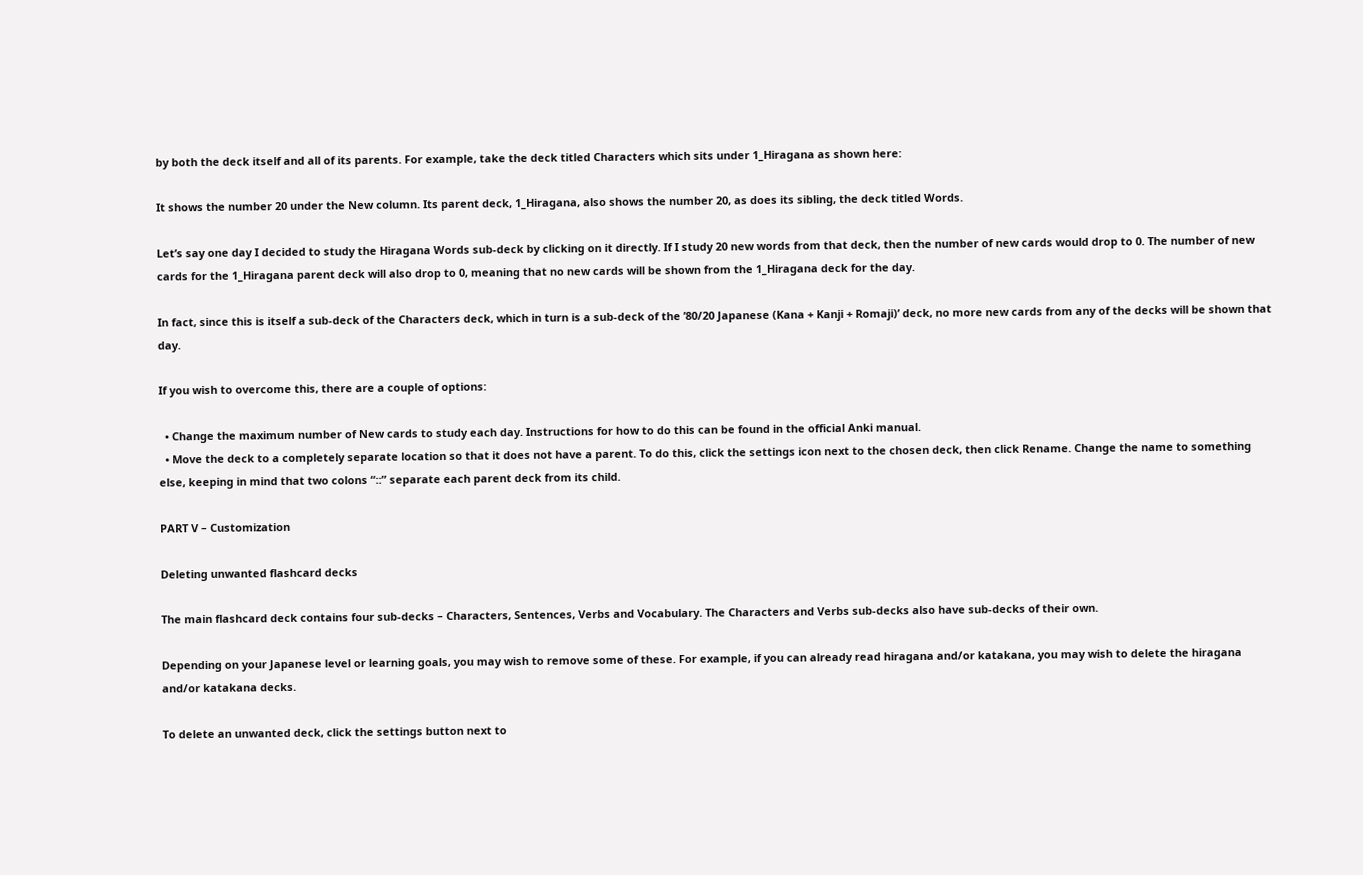by both the deck itself and all of its parents. For example, take the deck titled Characters which sits under 1_Hiragana as shown here:

It shows the number 20 under the New column. Its parent deck, 1_Hiragana, also shows the number 20, as does its sibling, the deck titled Words.

Let’s say one day I decided to study the Hiragana Words sub-deck by clicking on it directly. If I study 20 new words from that deck, then the number of new cards would drop to 0. The number of new cards for the 1_Hiragana parent deck will also drop to 0, meaning that no new cards will be shown from the 1_Hiragana deck for the day.

In fact, since this is itself a sub-deck of the Characters deck, which in turn is a sub-deck of the ’80/20 Japanese (Kana + Kanji + Romaji)’ deck, no more new cards from any of the decks will be shown that day.

If you wish to overcome this, there are a couple of options:

  • Change the maximum number of New cards to study each day. Instructions for how to do this can be found in the official Anki manual.
  • Move the deck to a completely separate location so that it does not have a parent. To do this, click the settings icon next to the chosen deck, then click Rename. Change the name to something else, keeping in mind that two colons “::” separate each parent deck from its child.

PART V – Customization

Deleting unwanted flashcard decks

The main flashcard deck contains four sub-decks – Characters, Sentences, Verbs and Vocabulary. The Characters and Verbs sub-decks also have sub-decks of their own.

Depending on your Japanese level or learning goals, you may wish to remove some of these. For example, if you can already read hiragana and/or katakana, you may wish to delete the hiragana and/or katakana decks.

To delete an unwanted deck, click the settings button next to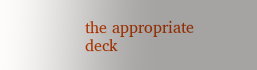the appropriate deck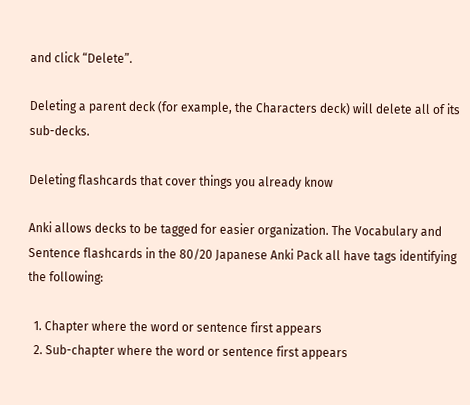and click “Delete”.

Deleting a parent deck (for example, the Characters deck) will delete all of its sub-decks.

Deleting flashcards that cover things you already know

Anki allows decks to be tagged for easier organization. The Vocabulary and Sentence flashcards in the 80/20 Japanese Anki Pack all have tags identifying the following:

  1. Chapter where the word or sentence first appears
  2. Sub-chapter where the word or sentence first appears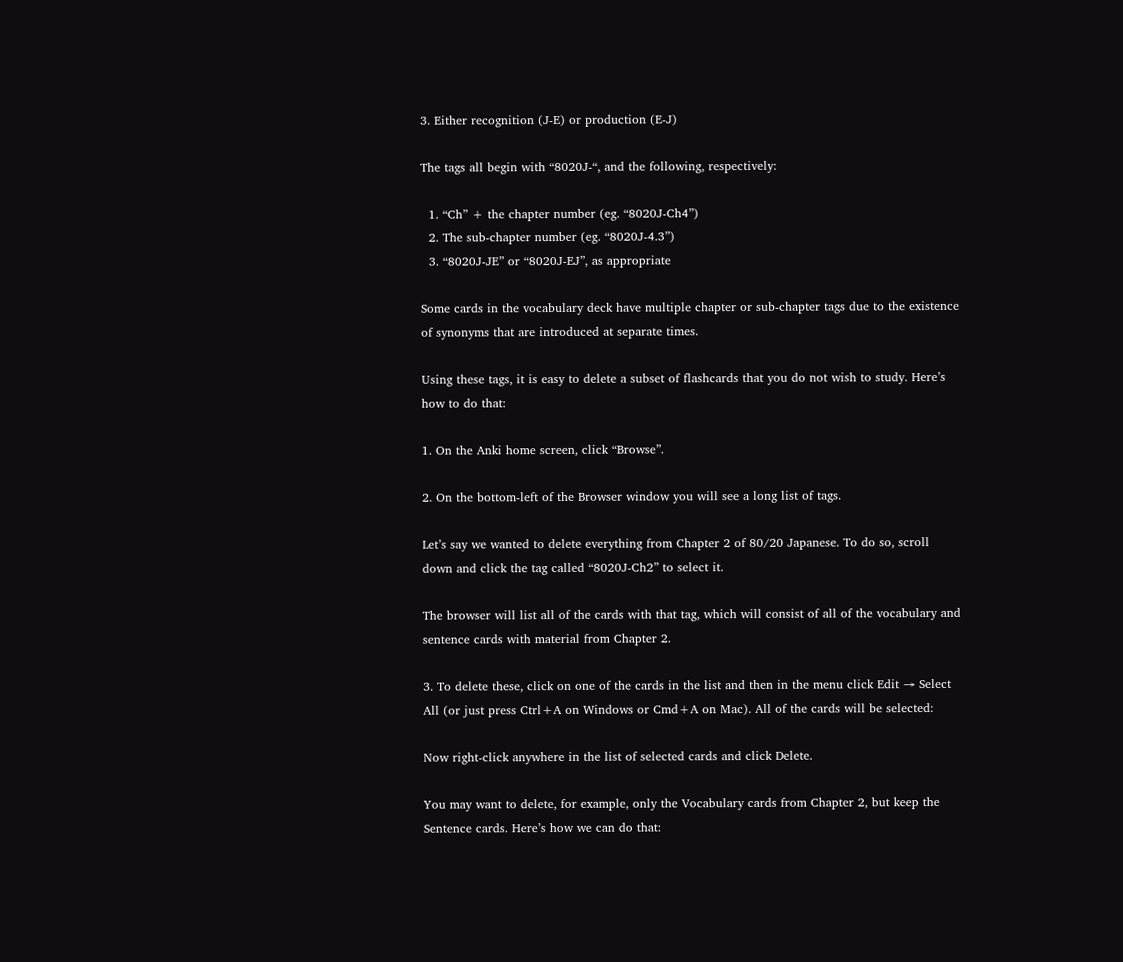3. Either recognition (J-E) or production (E-J)

The tags all begin with “8020J-“, and the following, respectively:

  1. “Ch” + the chapter number (eg. “8020J-Ch4”)
  2. The sub-chapter number (eg. “8020J-4.3”)
  3. “8020J-JE” or “8020J-EJ”, as appropriate

Some cards in the vocabulary deck have multiple chapter or sub-chapter tags due to the existence of synonyms that are introduced at separate times.

Using these tags, it is easy to delete a subset of flashcards that you do not wish to study. Here’s how to do that:

1. On the Anki home screen, click “Browse”.

2. On the bottom-left of the Browser window you will see a long list of tags.

Let’s say we wanted to delete everything from Chapter 2 of 80/20 Japanese. To do so, scroll down and click the tag called “8020J-Ch2” to select it.

The browser will list all of the cards with that tag, which will consist of all of the vocabulary and sentence cards with material from Chapter 2.

3. To delete these, click on one of the cards in the list and then in the menu click Edit → Select All (or just press Ctrl+A on Windows or Cmd+A on Mac). All of the cards will be selected:

Now right-click anywhere in the list of selected cards and click Delete.

You may want to delete, for example, only the Vocabulary cards from Chapter 2, but keep the Sentence cards. Here’s how we can do that: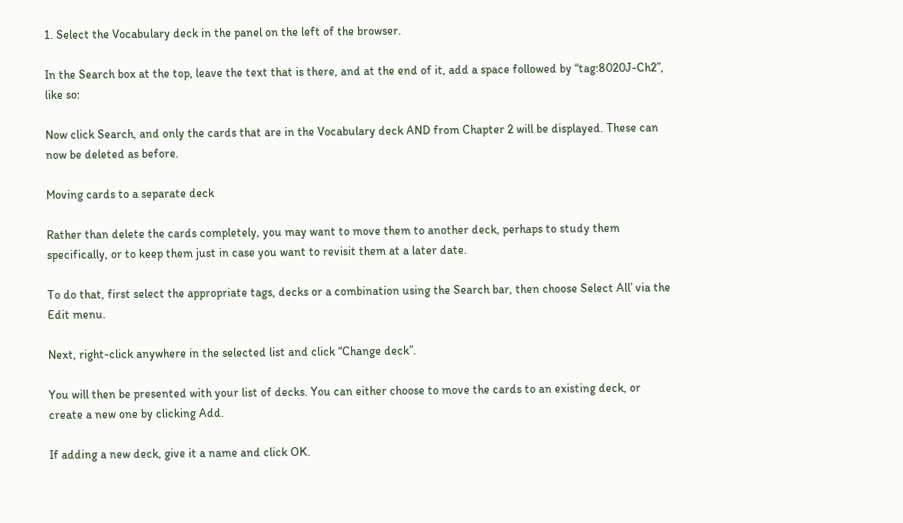1. Select the Vocabulary deck in the panel on the left of the browser.

In the Search box at the top, leave the text that is there, and at the end of it, add a space followed by “tag:8020J-Ch2”, like so:

Now click Search, and only the cards that are in the Vocabulary deck AND from Chapter 2 will be displayed. These can now be deleted as before.

Moving cards to a separate deck

Rather than delete the cards completely, you may want to move them to another deck, perhaps to study them specifically, or to keep them just in case you want to revisit them at a later date.

To do that, first select the appropriate tags, decks or a combination using the Search bar, then choose Select All’ via the Edit menu.

Next, right-click anywhere in the selected list and click “Change deck”.

You will then be presented with your list of decks. You can either choose to move the cards to an existing deck, or create a new one by clicking Add.

If adding a new deck, give it a name and click OK.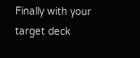Finally with your target deck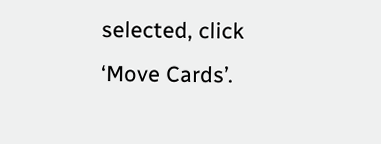selected, click ‘Move Cards’.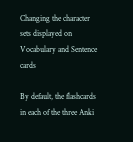Changing the character sets displayed on Vocabulary and Sentence cards

By default, the flashcards in each of the three Anki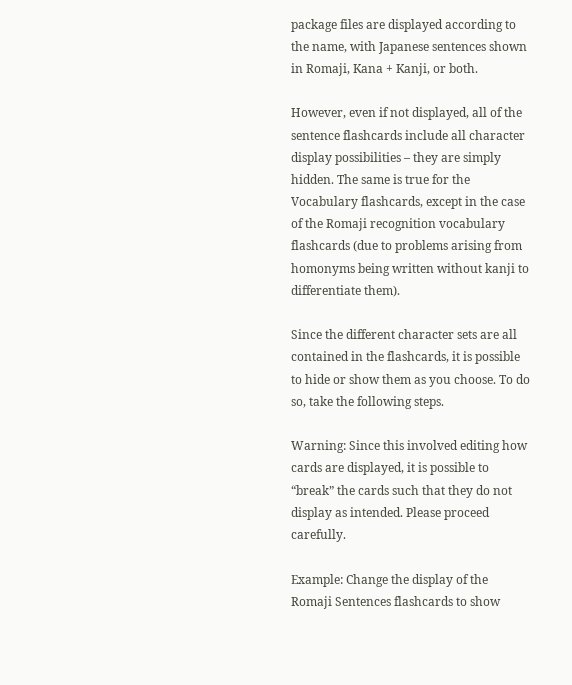package files are displayed according to the name, with Japanese sentences shown in Romaji, Kana + Kanji, or both.

However, even if not displayed, all of the sentence flashcards include all character display possibilities – they are simply hidden. The same is true for the Vocabulary flashcards, except in the case of the Romaji recognition vocabulary flashcards (due to problems arising from homonyms being written without kanji to differentiate them).

Since the different character sets are all contained in the flashcards, it is possible to hide or show them as you choose. To do so, take the following steps.

Warning: Since this involved editing how cards are displayed, it is possible to “break” the cards such that they do not display as intended. Please proceed carefully.

Example: Change the display of the Romaji Sentences flashcards to show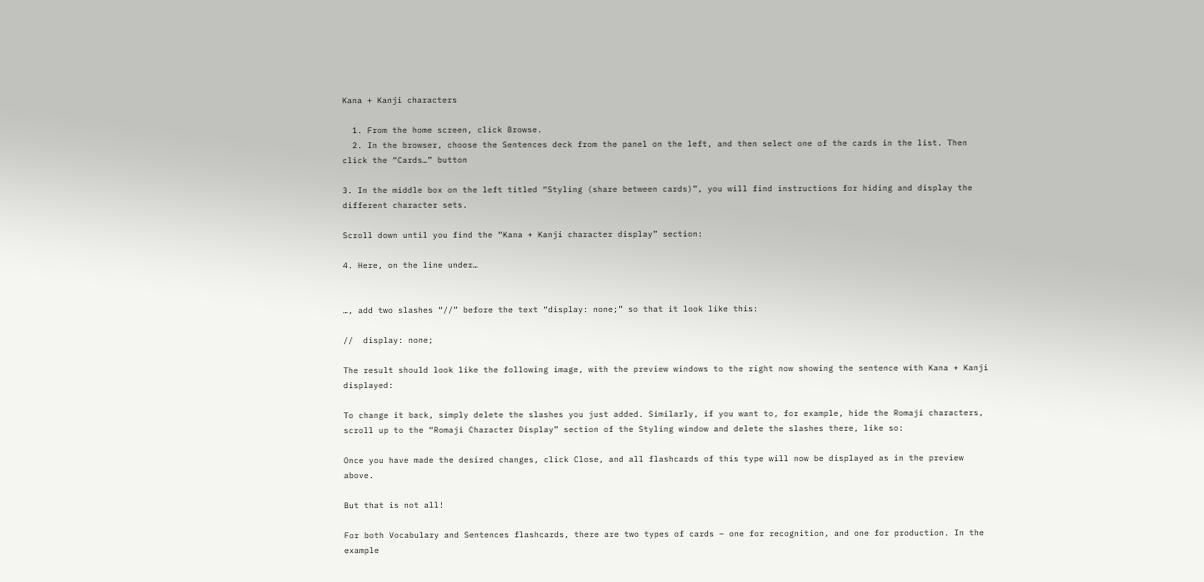Kana + Kanji characters

  1. From the home screen, click Browse.
  2. In the browser, choose the Sentences deck from the panel on the left, and then select one of the cards in the list. Then click the “Cards…” button

3. In the middle box on the left titled “Styling (share between cards)”, you will find instructions for hiding and display the different character sets.

Scroll down until you find the “Kana + Kanji character display” section:

4. Here, on the line under…


…, add two slashes “//” before the text “display: none;” so that it look like this:

//  display: none;

The result should look like the following image, with the preview windows to the right now showing the sentence with Kana + Kanji displayed:

To change it back, simply delete the slashes you just added. Similarly, if you want to, for example, hide the Romaji characters, scroll up to the “Romaji Character Display” section of the Styling window and delete the slashes there, like so:

Once you have made the desired changes, click Close, and all flashcards of this type will now be displayed as in the preview above.

But that is not all!

For both Vocabulary and Sentences flashcards, there are two types of cards – one for recognition, and one for production. In the example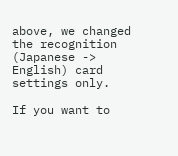above, we changed the recognition (Japanese -> English) card settings only.

If you want to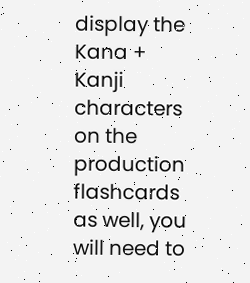display the Kana + Kanji characters on the production flashcards as well, you will need to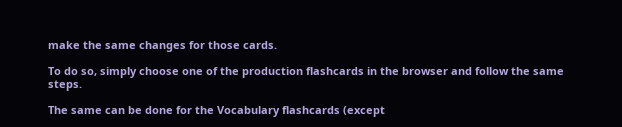make the same changes for those cards.

To do so, simply choose one of the production flashcards in the browser and follow the same steps.

The same can be done for the Vocabulary flashcards (except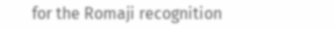for the Romaji recognition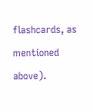flashcards, as mentioned above).